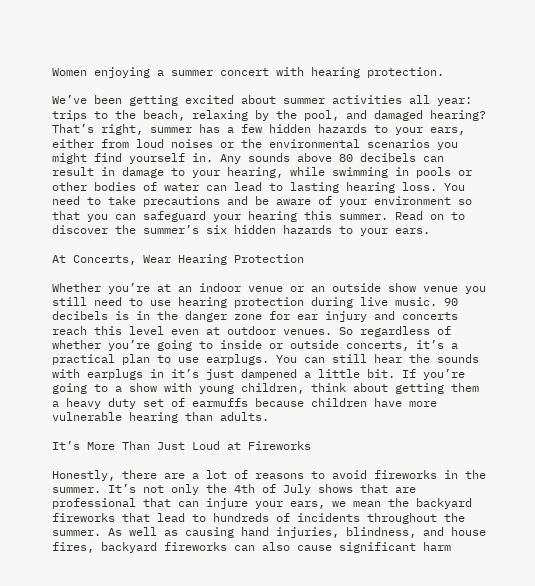Women enjoying a summer concert with hearing protection.

We’ve been getting excited about summer activities all year: trips to the beach, relaxing by the pool, and damaged hearing? That’s right, summer has a few hidden hazards to your ears, either from loud noises or the environmental scenarios you might find yourself in. Any sounds above 80 decibels can result in damage to your hearing, while swimming in pools or other bodies of water can lead to lasting hearing loss. You need to take precautions and be aware of your environment so that you can safeguard your hearing this summer. Read on to discover the summer’s six hidden hazards to your ears.

At Concerts, Wear Hearing Protection

Whether you’re at an indoor venue or an outside show venue you still need to use hearing protection during live music. 90 decibels is in the danger zone for ear injury and concerts reach this level even at outdoor venues. So regardless of whether you’re going to inside or outside concerts, it’s a practical plan to use earplugs. You can still hear the sounds with earplugs in it’s just dampened a little bit. If you’re going to a show with young children, think about getting them a heavy duty set of earmuffs because children have more vulnerable hearing than adults.

It’s More Than Just Loud at Fireworks

Honestly, there are a lot of reasons to avoid fireworks in the summer. It’s not only the 4th of July shows that are professional that can injure your ears, we mean the backyard fireworks that lead to hundreds of incidents throughout the summer. As well as causing hand injuries, blindness, and house fires, backyard fireworks can also cause significant harm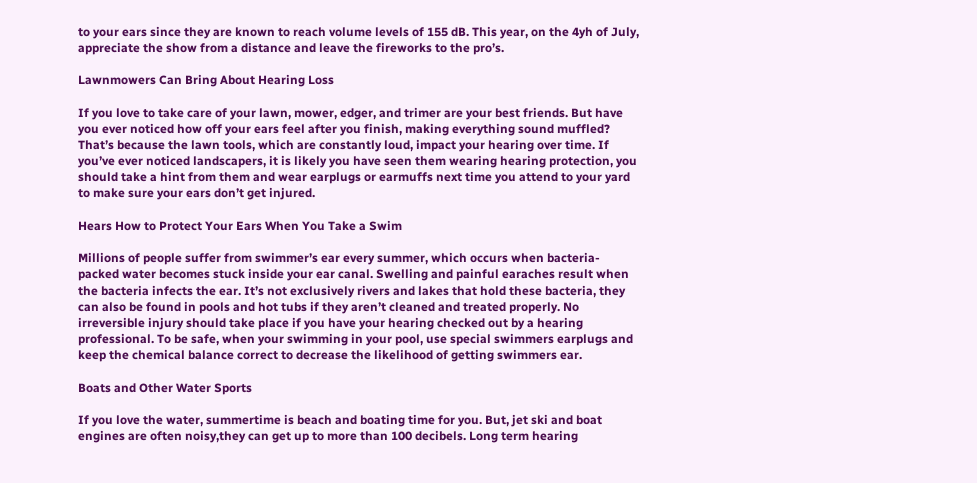to your ears since they are known to reach volume levels of 155 dB. This year, on the 4yh of July, appreciate the show from a distance and leave the fireworks to the pro’s.

Lawnmowers Can Bring About Hearing Loss

If you love to take care of your lawn, mower, edger, and trimer are your best friends. But have you ever noticed how off your ears feel after you finish, making everything sound muffled? That’s because the lawn tools, which are constantly loud, impact your hearing over time. If you’ve ever noticed landscapers, it is likely you have seen them wearing hearing protection, you should take a hint from them and wear earplugs or earmuffs next time you attend to your yard to make sure your ears don’t get injured.

Hears How to Protect Your Ears When You Take a Swim

Millions of people suffer from swimmer’s ear every summer, which occurs when bacteria-packed water becomes stuck inside your ear canal. Swelling and painful earaches result when the bacteria infects the ear. It’s not exclusively rivers and lakes that hold these bacteria, they can also be found in pools and hot tubs if they aren’t cleaned and treated properly. No irreversible injury should take place if you have your hearing checked out by a hearing professional. To be safe, when your swimming in your pool, use special swimmers earplugs and keep the chemical balance correct to decrease the likelihood of getting swimmers ear.

Boats and Other Water Sports

If you love the water, summertime is beach and boating time for you. But, jet ski and boat engines are often noisy,they can get up to more than 100 decibels. Long term hearing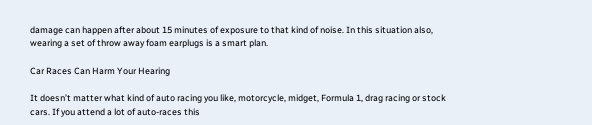damage can happen after about 15 minutes of exposure to that kind of noise. In this situation also, wearing a set of throw away foam earplugs is a smart plan.

Car Races Can Harm Your Hearing

It doesn’t matter what kind of auto racing you like, motorcycle, midget, Formula 1, drag racing or stock cars. If you attend a lot of auto-races this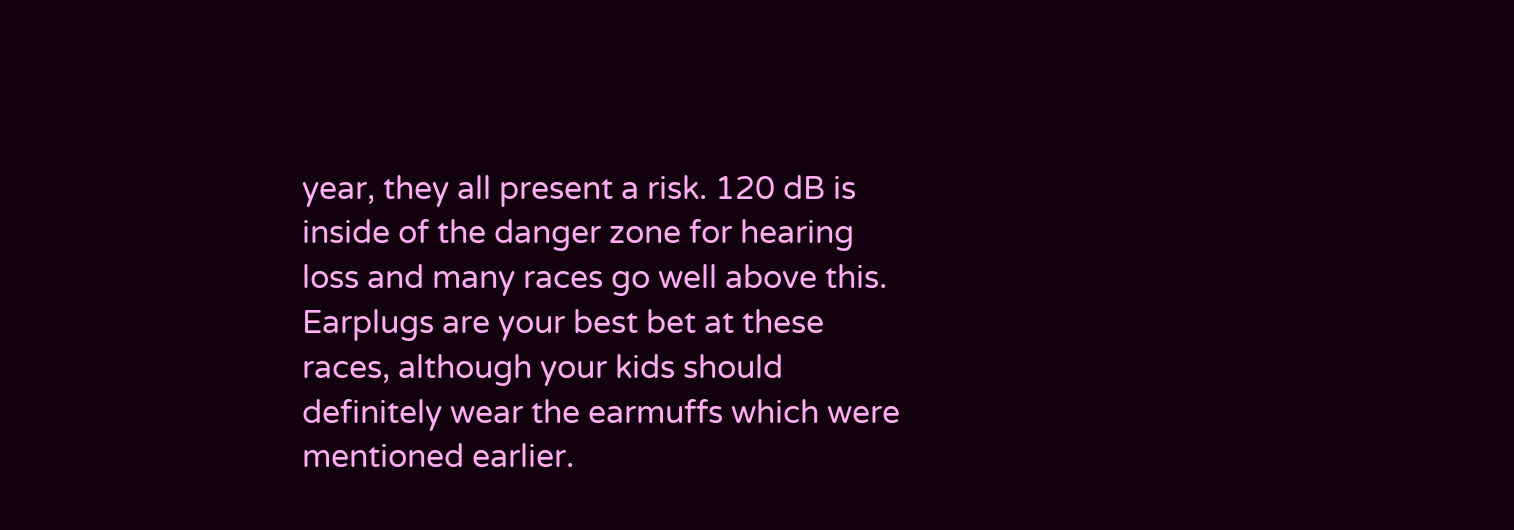year, they all present a risk. 120 dB is inside of the danger zone for hearing loss and many races go well above this. Earplugs are your best bet at these races, although your kids should definitely wear the earmuffs which were mentioned earlier.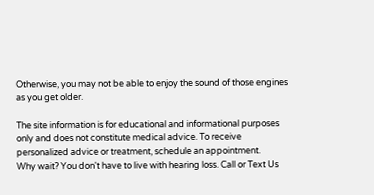Otherwise, you may not be able to enjoy the sound of those engines as you get older.

The site information is for educational and informational purposes only and does not constitute medical advice. To receive personalized advice or treatment, schedule an appointment.
Why wait? You don't have to live with hearing loss. Call or Text Us